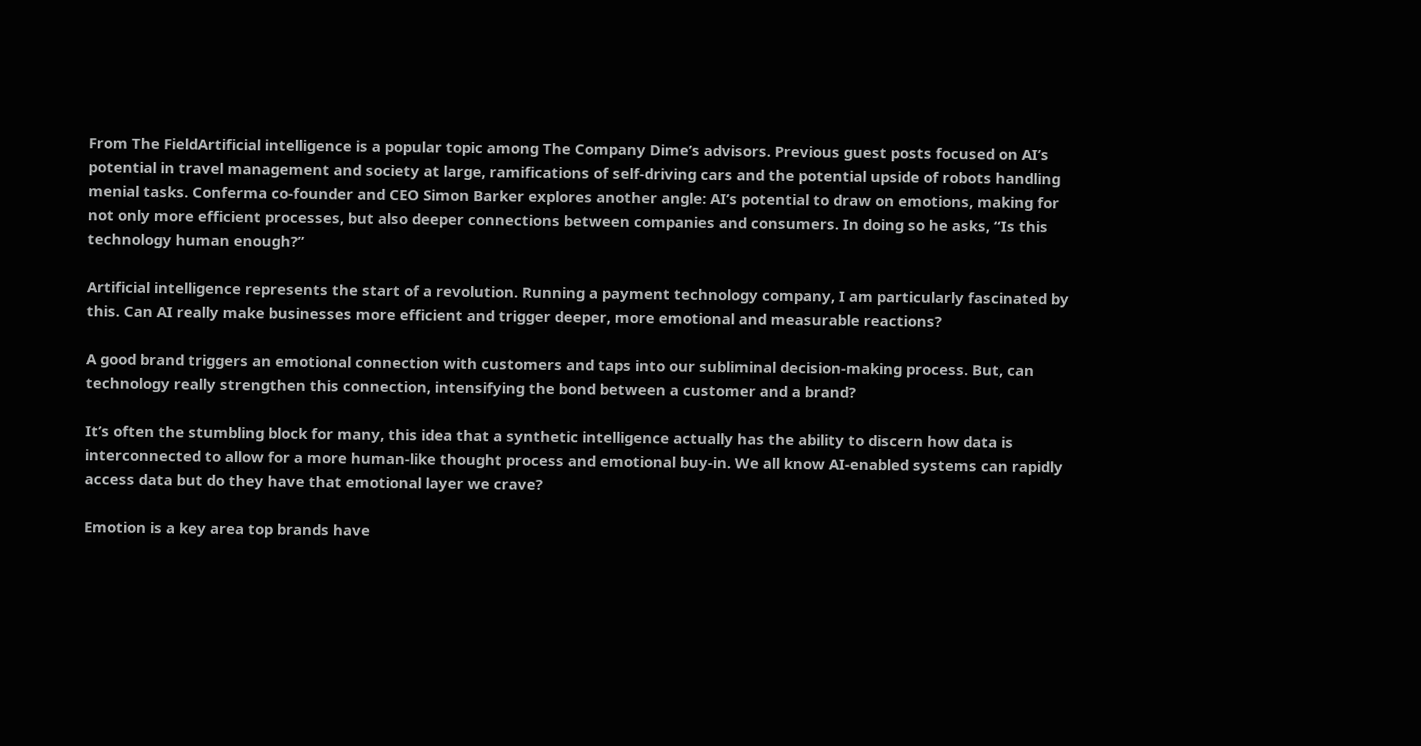From The FieldArtificial intelligence is a popular topic among The Company Dime’s advisors. Previous guest posts focused on AI’s potential in travel management and society at large, ramifications of self-driving cars and the potential upside of robots handling menial tasks. Conferma co-founder and CEO Simon Barker explores another angle: AI’s potential to draw on emotions, making for not only more efficient processes, but also deeper connections between companies and consumers. In doing so he asks, “Is this technology human enough?”

Artificial intelligence represents the start of a revolution. Running a payment technology company, I am particularly fascinated by this. Can AI really make businesses more efficient and trigger deeper, more emotional and measurable reactions?

A good brand triggers an emotional connection with customers and taps into our subliminal decision-making process. But, can technology really strengthen this connection, intensifying the bond between a customer and a brand?

It’s often the stumbling block for many, this idea that a synthetic intelligence actually has the ability to discern how data is interconnected to allow for a more human-like thought process and emotional buy-in. We all know AI-enabled systems can rapidly access data but do they have that emotional layer we crave?

Emotion is a key area top brands have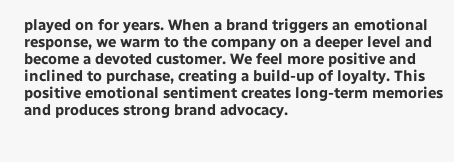played on for years. When a brand triggers an emotional response, we warm to the company on a deeper level and become a devoted customer. We feel more positive and inclined to purchase, creating a build-up of loyalty. This positive emotional sentiment creates long-term memories and produces strong brand advocacy.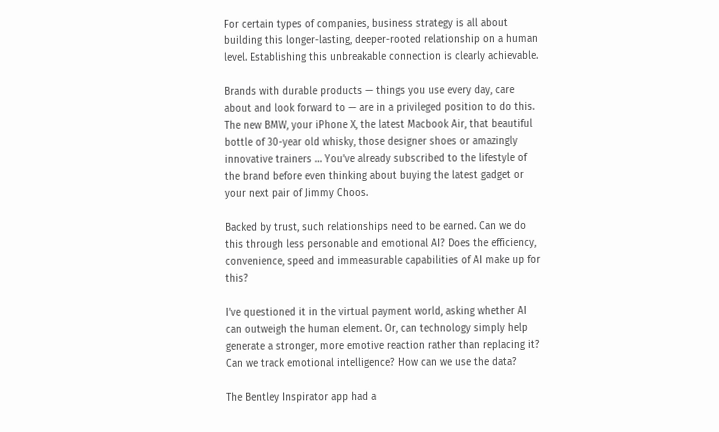For certain types of companies, business strategy is all about building this longer-lasting, deeper-rooted relationship on a human level. Establishing this unbreakable connection is clearly achievable.

Brands with durable products — things you use every day, care about and look forward to — are in a privileged position to do this. The new BMW, your iPhone X, the latest Macbook Air, that beautiful bottle of 30-year old whisky, those designer shoes or amazingly innovative trainers … You’ve already subscribed to the lifestyle of the brand before even thinking about buying the latest gadget or your next pair of Jimmy Choos.

Backed by trust, such relationships need to be earned. Can we do this through less personable and emotional AI? Does the efficiency, convenience, speed and immeasurable capabilities of AI make up for this?

I’ve questioned it in the virtual payment world, asking whether AI can outweigh the human element. Or, can technology simply help generate a stronger, more emotive reaction rather than replacing it? Can we track emotional intelligence? How can we use the data?

The Bentley Inspirator app had a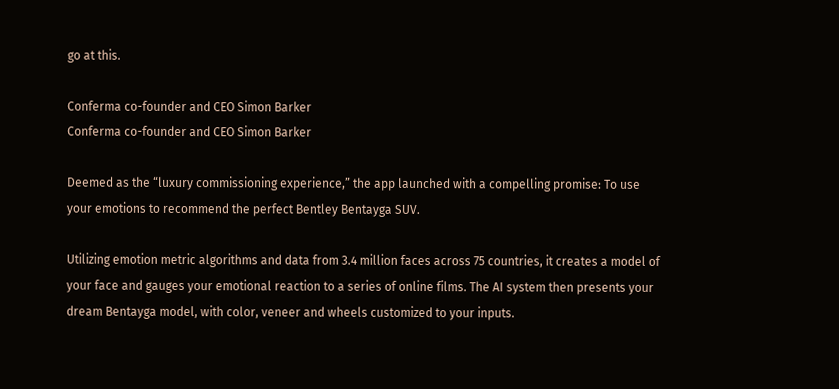go at this.

Conferma co-founder and CEO Simon Barker
Conferma co-founder and CEO Simon Barker

Deemed as the “luxury commissioning experience,” the app launched with a compelling promise: To use your emotions to recommend the perfect Bentley Bentayga SUV.

Utilizing emotion metric algorithms and data from 3.4 million faces across 75 countries, it creates a model of your face and gauges your emotional reaction to a series of online films. The AI system then presents your dream Bentayga model, with color, veneer and wheels customized to your inputs.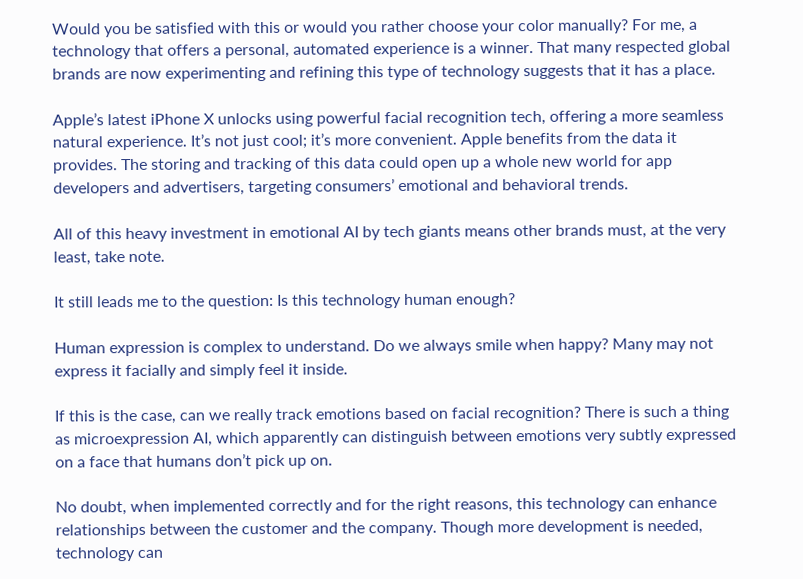Would you be satisfied with this or would you rather choose your color manually? For me, a technology that offers a personal, automated experience is a winner. That many respected global brands are now experimenting and refining this type of technology suggests that it has a place.

Apple’s latest iPhone X unlocks using powerful facial recognition tech, offering a more seamless natural experience. It’s not just cool; it’s more convenient. Apple benefits from the data it provides. The storing and tracking of this data could open up a whole new world for app developers and advertisers, targeting consumers’ emotional and behavioral trends.

All of this heavy investment in emotional AI by tech giants means other brands must, at the very least, take note.

It still leads me to the question: Is this technology human enough?

Human expression is complex to understand. Do we always smile when happy? Many may not express it facially and simply feel it inside.

If this is the case, can we really track emotions based on facial recognition? There is such a thing as microexpression AI, which apparently can distinguish between emotions very subtly expressed on a face that humans don’t pick up on.

No doubt, when implemented correctly and for the right reasons, this technology can enhance relationships between the customer and the company. Though more development is needed, technology can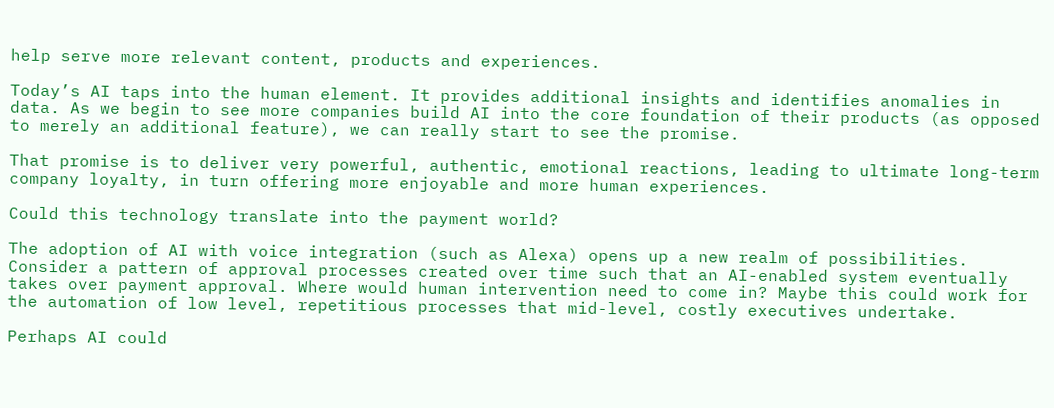help serve more relevant content, products and experiences.

Today’s AI taps into the human element. It provides additional insights and identifies anomalies in data. As we begin to see more companies build AI into the core foundation of their products (as opposed to merely an additional feature), we can really start to see the promise.

That promise is to deliver very powerful, authentic, emotional reactions, leading to ultimate long-term company loyalty, in turn offering more enjoyable and more human experiences.

Could this technology translate into the payment world?

The adoption of AI with voice integration (such as Alexa) opens up a new realm of possibilities. Consider a pattern of approval processes created over time such that an AI-enabled system eventually takes over payment approval. Where would human intervention need to come in? Maybe this could work for the automation of low level, repetitious processes that mid-level, costly executives undertake.

Perhaps AI could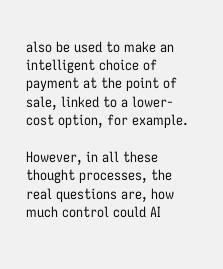also be used to make an intelligent choice of payment at the point of sale, linked to a lower-cost option, for example.

However, in all these thought processes, the real questions are, how much control could AI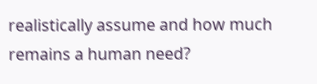realistically assume and how much remains a human need?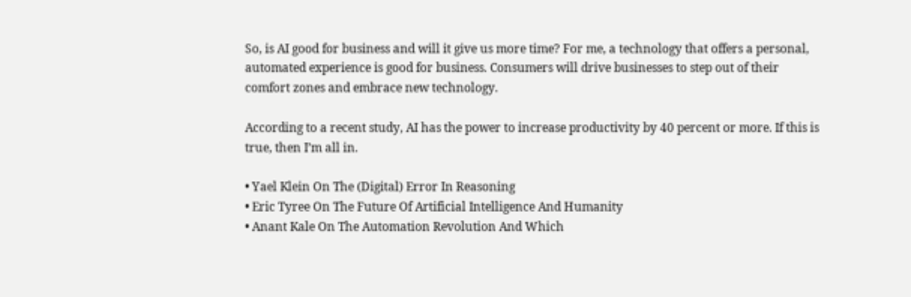So, is AI good for business and will it give us more time? For me, a technology that offers a personal, automated experience is good for business. Consumers will drive businesses to step out of their comfort zones and embrace new technology.

According to a recent study, AI has the power to increase productivity by 40 percent or more. If this is true, then I’m all in.

• Yael Klein On The (Digital) Error In Reasoning
• Eric Tyree On The Future Of Artificial Intelligence And Humanity
• Anant Kale On The Automation Revolution And Which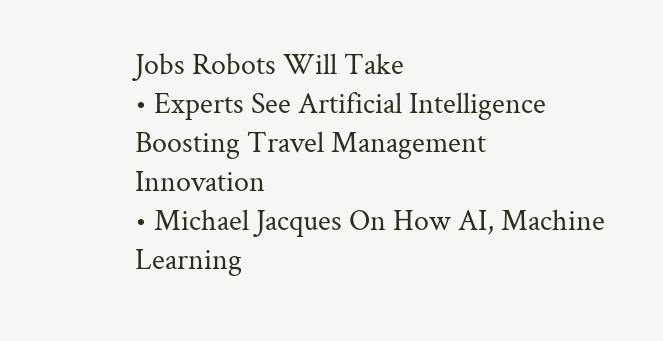Jobs Robots Will Take
• Experts See Artificial Intelligence Boosting Travel Management Innovation
• Michael Jacques On How AI, Machine Learning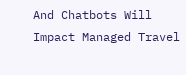And Chatbots Will Impact Managed Travel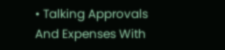• Talking Approvals And Expenses With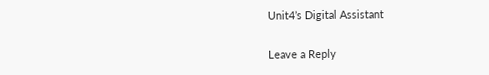Unit4’s Digital Assistant

Leave a Reply